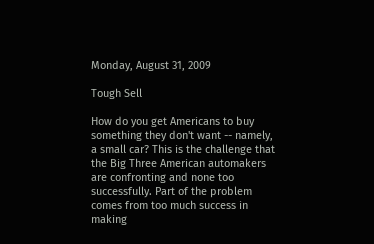Monday, August 31, 2009

Tough Sell

How do you get Americans to buy something they don't want -- namely, a small car? This is the challenge that the Big Three American automakers are confronting and none too successfully. Part of the problem comes from too much success in making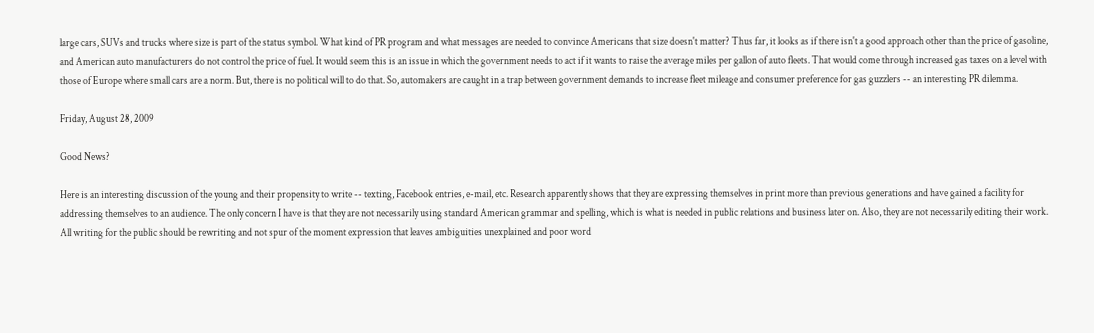large cars, SUVs and trucks where size is part of the status symbol. What kind of PR program and what messages are needed to convince Americans that size doesn't matter? Thus far, it looks as if there isn't a good approach other than the price of gasoline, and American auto manufacturers do not control the price of fuel. It would seem this is an issue in which the government needs to act if it wants to raise the average miles per gallon of auto fleets. That would come through increased gas taxes on a level with those of Europe where small cars are a norm. But, there is no political will to do that. So, automakers are caught in a trap between government demands to increase fleet mileage and consumer preference for gas guzzlers -- an interesting PR dilemma.

Friday, August 28, 2009

Good News?

Here is an interesting discussion of the young and their propensity to write -- texting, Facebook entries, e-mail, etc. Research apparently shows that they are expressing themselves in print more than previous generations and have gained a facility for addressing themselves to an audience. The only concern I have is that they are not necessarily using standard American grammar and spelling, which is what is needed in public relations and business later on. Also, they are not necessarily editing their work. All writing for the public should be rewriting and not spur of the moment expression that leaves ambiguities unexplained and poor word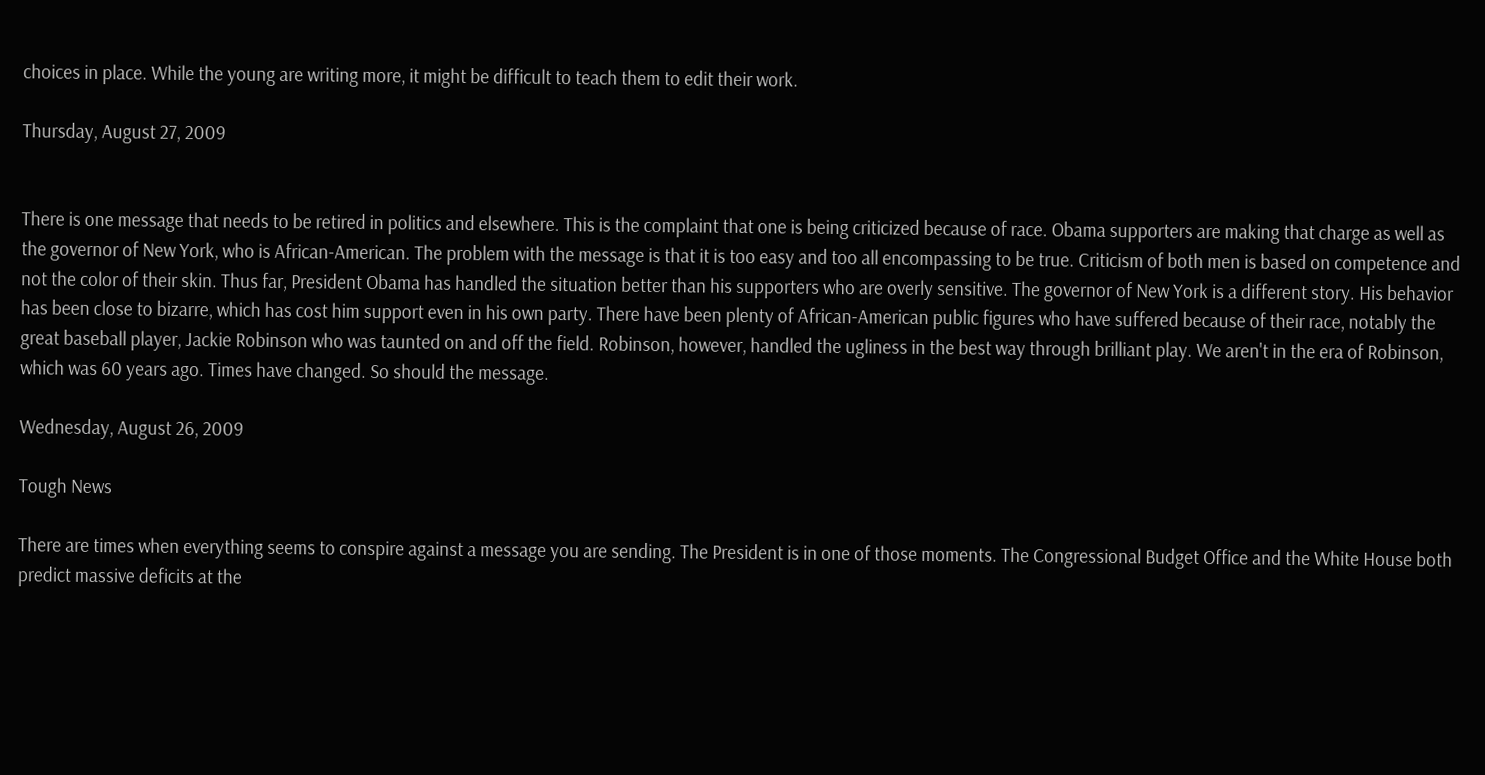choices in place. While the young are writing more, it might be difficult to teach them to edit their work.

Thursday, August 27, 2009


There is one message that needs to be retired in politics and elsewhere. This is the complaint that one is being criticized because of race. Obama supporters are making that charge as well as the governor of New York, who is African-American. The problem with the message is that it is too easy and too all encompassing to be true. Criticism of both men is based on competence and not the color of their skin. Thus far, President Obama has handled the situation better than his supporters who are overly sensitive. The governor of New York is a different story. His behavior has been close to bizarre, which has cost him support even in his own party. There have been plenty of African-American public figures who have suffered because of their race, notably the great baseball player, Jackie Robinson who was taunted on and off the field. Robinson, however, handled the ugliness in the best way through brilliant play. We aren't in the era of Robinson, which was 60 years ago. Times have changed. So should the message.

Wednesday, August 26, 2009

Tough News

There are times when everything seems to conspire against a message you are sending. The President is in one of those moments. The Congressional Budget Office and the White House both predict massive deficits at the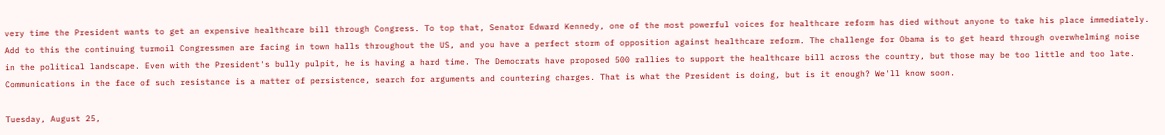very time the President wants to get an expensive healthcare bill through Congress. To top that, Senator Edward Kennedy, one of the most powerful voices for healthcare reform has died without anyone to take his place immediately. Add to this the continuing turmoil Congressmen are facing in town halls throughout the US, and you have a perfect storm of opposition against healthcare reform. The challenge for Obama is to get heard through overwhelming noise in the political landscape. Even with the President's bully pulpit, he is having a hard time. The Democrats have proposed 500 rallies to support the healthcare bill across the country, but those may be too little and too late. Communications in the face of such resistance is a matter of persistence, search for arguments and countering charges. That is what the President is doing, but is it enough? We'll know soon.

Tuesday, August 25,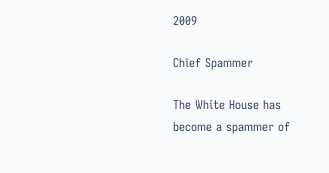2009

Chief Spammer

The White House has become a spammer of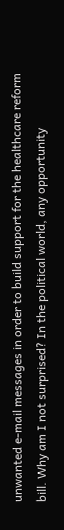unwanted e-mail messages in order to build support for the healthcare reform bill. Why am I not surprised? In the political world, any opportunity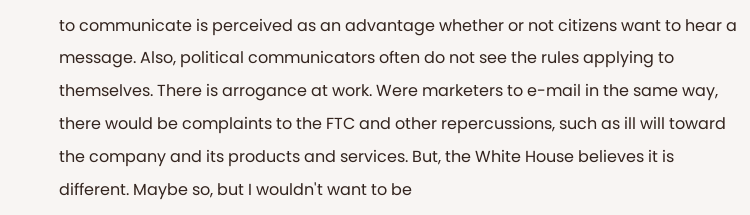to communicate is perceived as an advantage whether or not citizens want to hear a message. Also, political communicators often do not see the rules applying to themselves. There is arrogance at work. Were marketers to e-mail in the same way, there would be complaints to the FTC and other repercussions, such as ill will toward the company and its products and services. But, the White House believes it is different. Maybe so, but I wouldn't want to be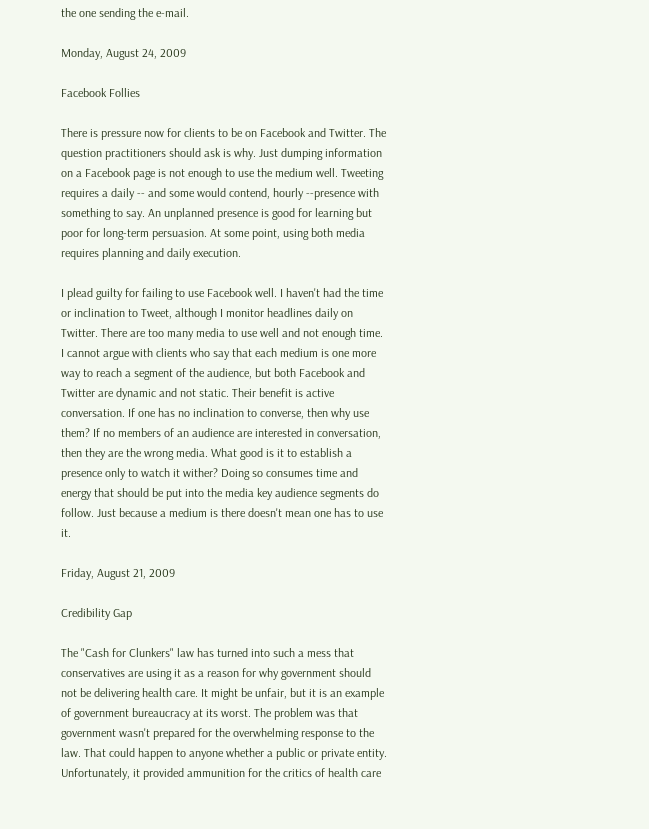the one sending the e-mail.

Monday, August 24, 2009

Facebook Follies

There is pressure now for clients to be on Facebook and Twitter. The question practitioners should ask is why. Just dumping information on a Facebook page is not enough to use the medium well. Tweeting requires a daily -- and some would contend, hourly --presence with something to say. An unplanned presence is good for learning but poor for long-term persuasion. At some point, using both media requires planning and daily execution.

I plead guilty for failing to use Facebook well. I haven't had the time or inclination to Tweet, although I monitor headlines daily on Twitter. There are too many media to use well and not enough time. I cannot argue with clients who say that each medium is one more way to reach a segment of the audience, but both Facebook and Twitter are dynamic and not static. Their benefit is active conversation. If one has no inclination to converse, then why use them? If no members of an audience are interested in conversation, then they are the wrong media. What good is it to establish a presence only to watch it wither? Doing so consumes time and energy that should be put into the media key audience segments do follow. Just because a medium is there doesn't mean one has to use it.

Friday, August 21, 2009

Credibility Gap

The "Cash for Clunkers" law has turned into such a mess that conservatives are using it as a reason for why government should not be delivering health care. It might be unfair, but it is an example of government bureaucracy at its worst. The problem was that government wasn't prepared for the overwhelming response to the law. That could happen to anyone whether a public or private entity. Unfortunately, it provided ammunition for the critics of health care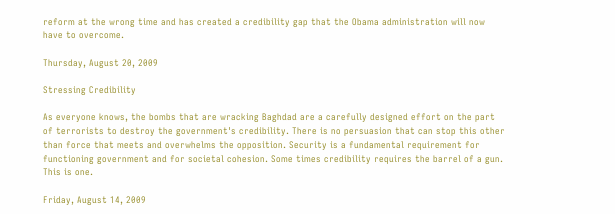reform at the wrong time and has created a credibility gap that the Obama administration will now have to overcome.

Thursday, August 20, 2009

Stressing Credibility

As everyone knows, the bombs that are wracking Baghdad are a carefully designed effort on the part of terrorists to destroy the government's credibility. There is no persuasion that can stop this other than force that meets and overwhelms the opposition. Security is a fundamental requirement for functioning government and for societal cohesion. Some times credibility requires the barrel of a gun. This is one.

Friday, August 14, 2009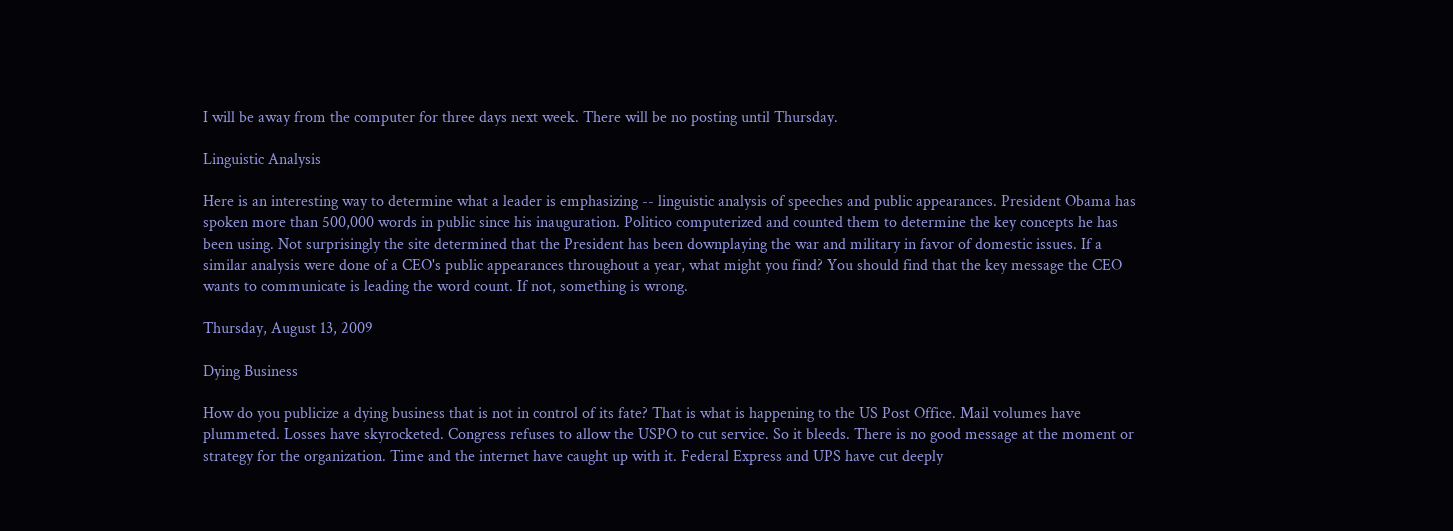I will be away from the computer for three days next week. There will be no posting until Thursday.

Linguistic Analysis

Here is an interesting way to determine what a leader is emphasizing -- linguistic analysis of speeches and public appearances. President Obama has spoken more than 500,000 words in public since his inauguration. Politico computerized and counted them to determine the key concepts he has been using. Not surprisingly the site determined that the President has been downplaying the war and military in favor of domestic issues. If a similar analysis were done of a CEO's public appearances throughout a year, what might you find? You should find that the key message the CEO wants to communicate is leading the word count. If not, something is wrong.

Thursday, August 13, 2009

Dying Business

How do you publicize a dying business that is not in control of its fate? That is what is happening to the US Post Office. Mail volumes have plummeted. Losses have skyrocketed. Congress refuses to allow the USPO to cut service. So it bleeds. There is no good message at the moment or strategy for the organization. Time and the internet have caught up with it. Federal Express and UPS have cut deeply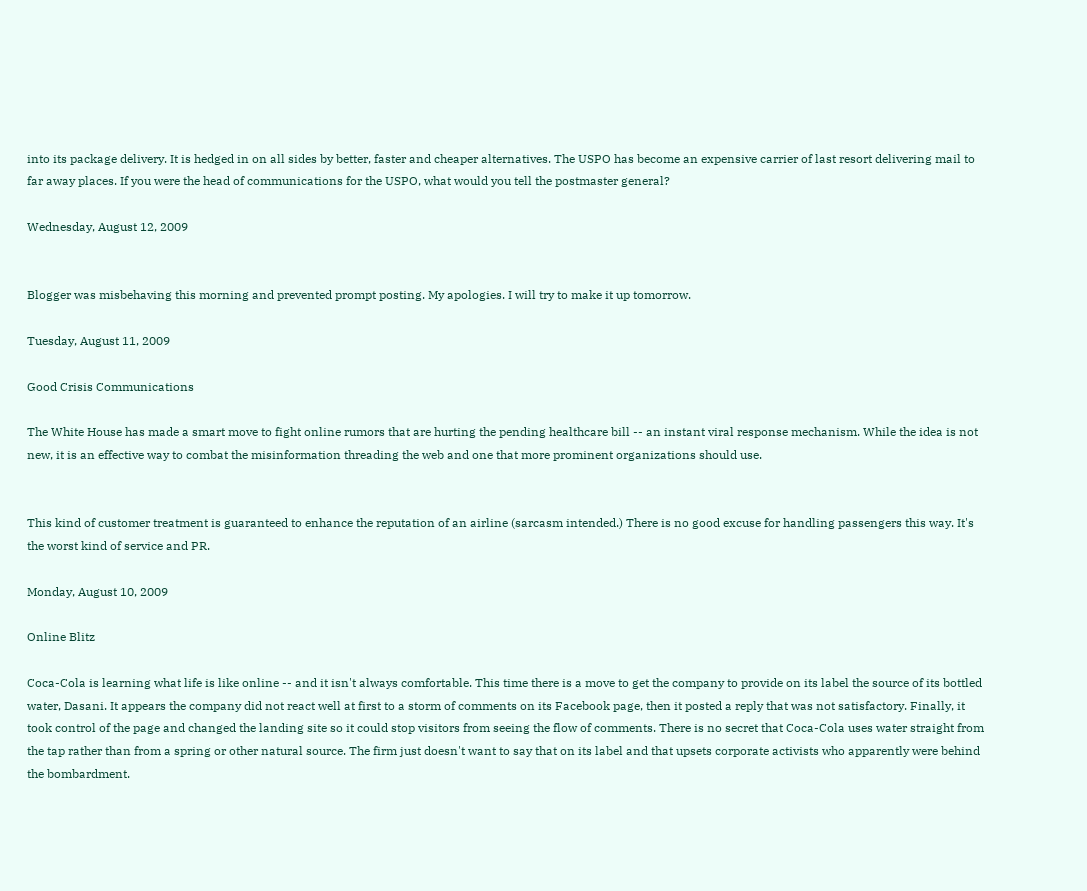into its package delivery. It is hedged in on all sides by better, faster and cheaper alternatives. The USPO has become an expensive carrier of last resort delivering mail to far away places. If you were the head of communications for the USPO, what would you tell the postmaster general?

Wednesday, August 12, 2009


Blogger was misbehaving this morning and prevented prompt posting. My apologies. I will try to make it up tomorrow.

Tuesday, August 11, 2009

Good Crisis Communications

The White House has made a smart move to fight online rumors that are hurting the pending healthcare bill -- an instant viral response mechanism. While the idea is not new, it is an effective way to combat the misinformation threading the web and one that more prominent organizations should use.


This kind of customer treatment is guaranteed to enhance the reputation of an airline (sarcasm intended.) There is no good excuse for handling passengers this way. It's the worst kind of service and PR.

Monday, August 10, 2009

Online Blitz

Coca-Cola is learning what life is like online -- and it isn't always comfortable. This time there is a move to get the company to provide on its label the source of its bottled water, Dasani. It appears the company did not react well at first to a storm of comments on its Facebook page, then it posted a reply that was not satisfactory. Finally, it took control of the page and changed the landing site so it could stop visitors from seeing the flow of comments. There is no secret that Coca-Cola uses water straight from the tap rather than from a spring or other natural source. The firm just doesn't want to say that on its label and that upsets corporate activists who apparently were behind the bombardment.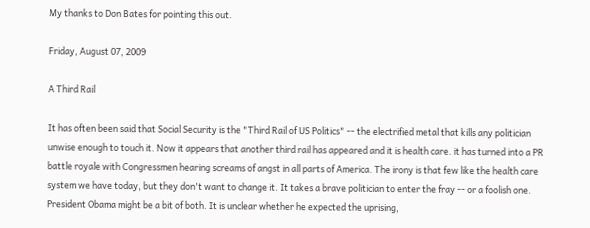My thanks to Don Bates for pointing this out.

Friday, August 07, 2009

A Third Rail

It has often been said that Social Security is the "Third Rail of US Politics" -- the electrified metal that kills any politician unwise enough to touch it. Now it appears that another third rail has appeared and it is health care. it has turned into a PR battle royale with Congressmen hearing screams of angst in all parts of America. The irony is that few like the health care system we have today, but they don't want to change it. It takes a brave politician to enter the fray -- or a foolish one. President Obama might be a bit of both. It is unclear whether he expected the uprising,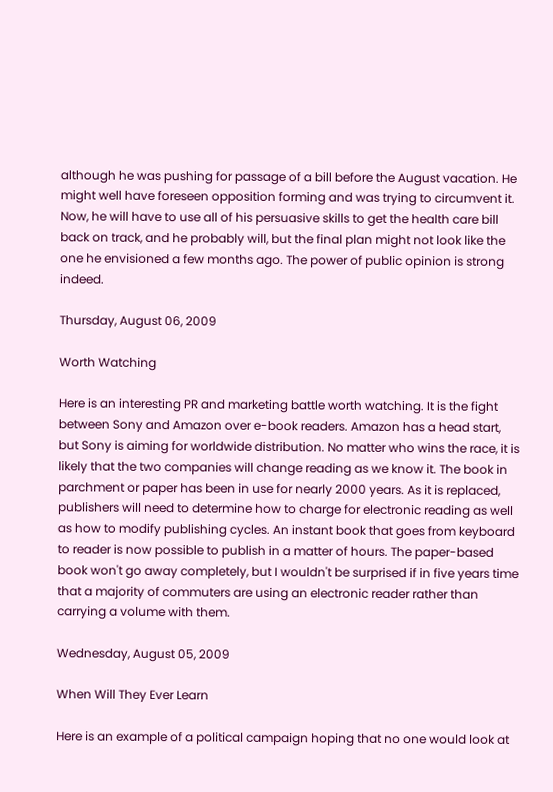although he was pushing for passage of a bill before the August vacation. He might well have foreseen opposition forming and was trying to circumvent it. Now, he will have to use all of his persuasive skills to get the health care bill back on track, and he probably will, but the final plan might not look like the one he envisioned a few months ago. The power of public opinion is strong indeed.

Thursday, August 06, 2009

Worth Watching

Here is an interesting PR and marketing battle worth watching. It is the fight between Sony and Amazon over e-book readers. Amazon has a head start, but Sony is aiming for worldwide distribution. No matter who wins the race, it is likely that the two companies will change reading as we know it. The book in parchment or paper has been in use for nearly 2000 years. As it is replaced, publishers will need to determine how to charge for electronic reading as well as how to modify publishing cycles. An instant book that goes from keyboard to reader is now possible to publish in a matter of hours. The paper-based book won't go away completely, but I wouldn't be surprised if in five years time that a majority of commuters are using an electronic reader rather than carrying a volume with them.

Wednesday, August 05, 2009

When Will They Ever Learn

Here is an example of a political campaign hoping that no one would look at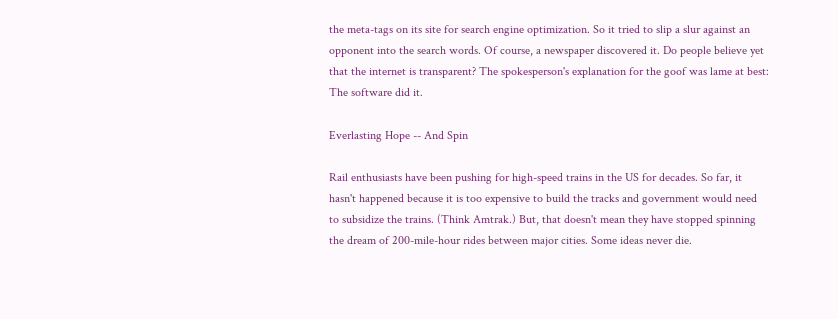the meta-tags on its site for search engine optimization. So it tried to slip a slur against an opponent into the search words. Of course, a newspaper discovered it. Do people believe yet that the internet is transparent? The spokesperson's explanation for the goof was lame at best: The software did it.

Everlasting Hope -- And Spin

Rail enthusiasts have been pushing for high-speed trains in the US for decades. So far, it hasn't happened because it is too expensive to build the tracks and government would need to subsidize the trains. (Think Amtrak.) But, that doesn't mean they have stopped spinning the dream of 200-mile-hour rides between major cities. Some ideas never die.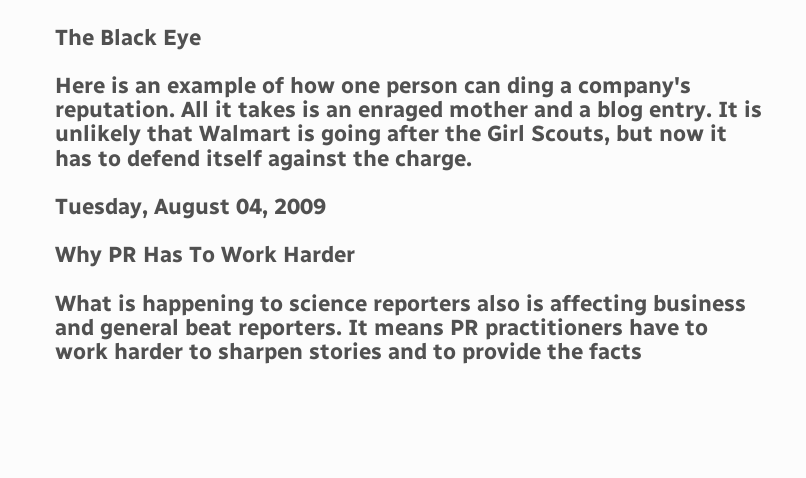The Black Eye

Here is an example of how one person can ding a company's reputation. All it takes is an enraged mother and a blog entry. It is unlikely that Walmart is going after the Girl Scouts, but now it has to defend itself against the charge.

Tuesday, August 04, 2009

Why PR Has To Work Harder

What is happening to science reporters also is affecting business and general beat reporters. It means PR practitioners have to work harder to sharpen stories and to provide the facts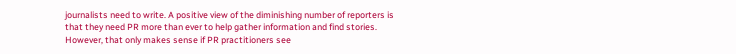journalists need to write. A positive view of the diminishing number of reporters is that they need PR more than ever to help gather information and find stories. However, that only makes sense if PR practitioners see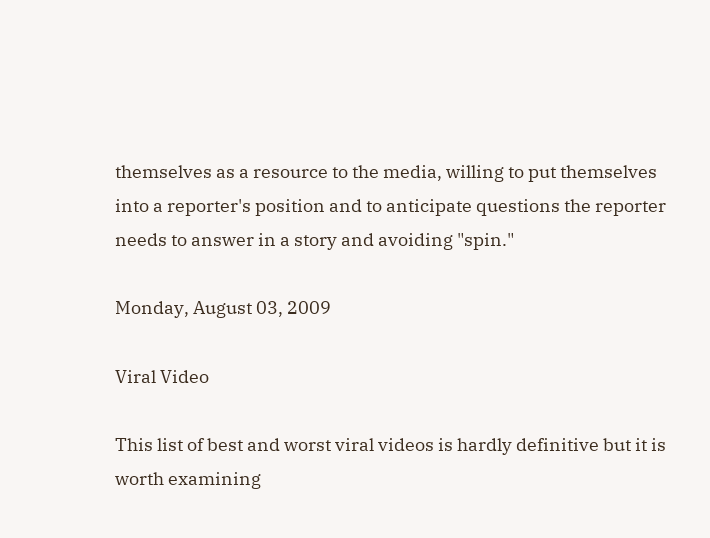themselves as a resource to the media, willing to put themselves into a reporter's position and to anticipate questions the reporter needs to answer in a story and avoiding "spin."

Monday, August 03, 2009

Viral Video

This list of best and worst viral videos is hardly definitive but it is worth examining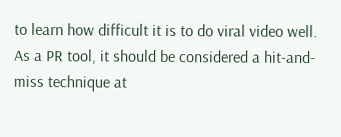to learn how difficult it is to do viral video well. As a PR tool, it should be considered a hit-and-miss technique at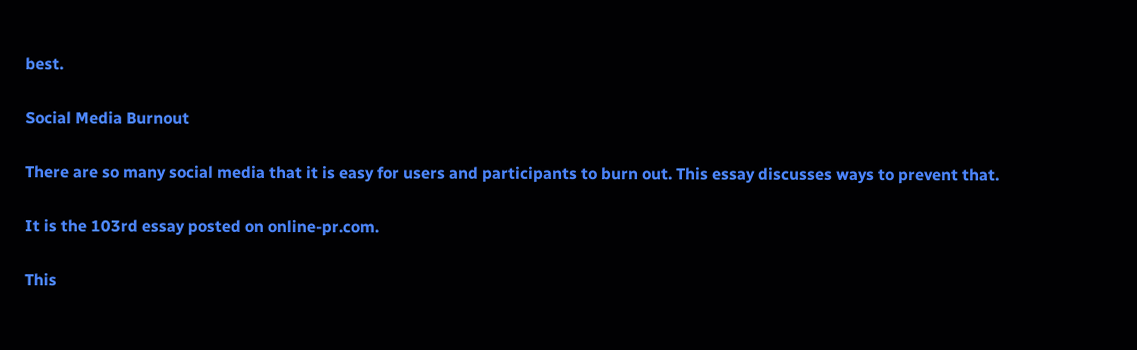best.

Social Media Burnout

There are so many social media that it is easy for users and participants to burn out. This essay discusses ways to prevent that.

It is the 103rd essay posted on online-pr.com.

This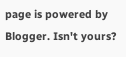page is powered by Blogger. Isn't yours?